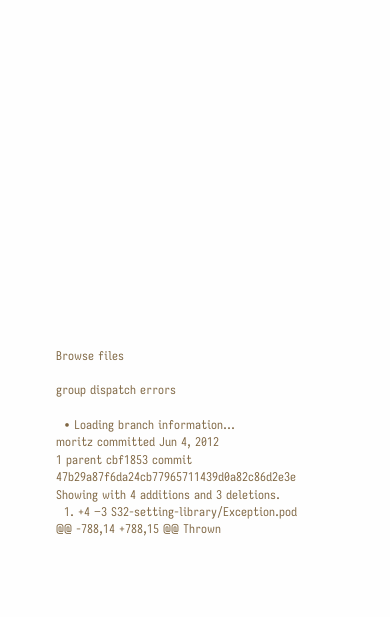Browse files

group dispatch errors

  • Loading branch information...
moritz committed Jun 4, 2012
1 parent cbf1853 commit 47b29a87f6da24cb77965711439d0a82c86d2e3e
Showing with 4 additions and 3 deletions.
  1. +4 −3 S32-setting-library/Exception.pod
@@ -788,14 +788,15 @@ Thrown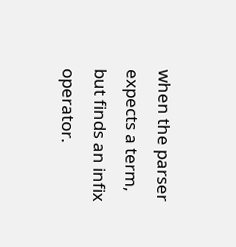when the parser expects a term, but finds an infix operator.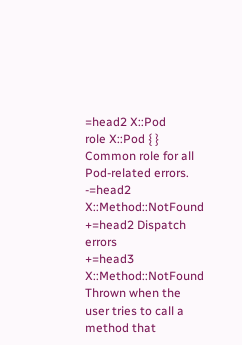=head2 X::Pod
role X::Pod { }
Common role for all Pod-related errors.
-=head2 X::Method::NotFound
+=head2 Dispatch errors
+=head3 X::Method::NotFound
Thrown when the user tries to call a method that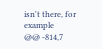isn't there, for example
@@ -814,7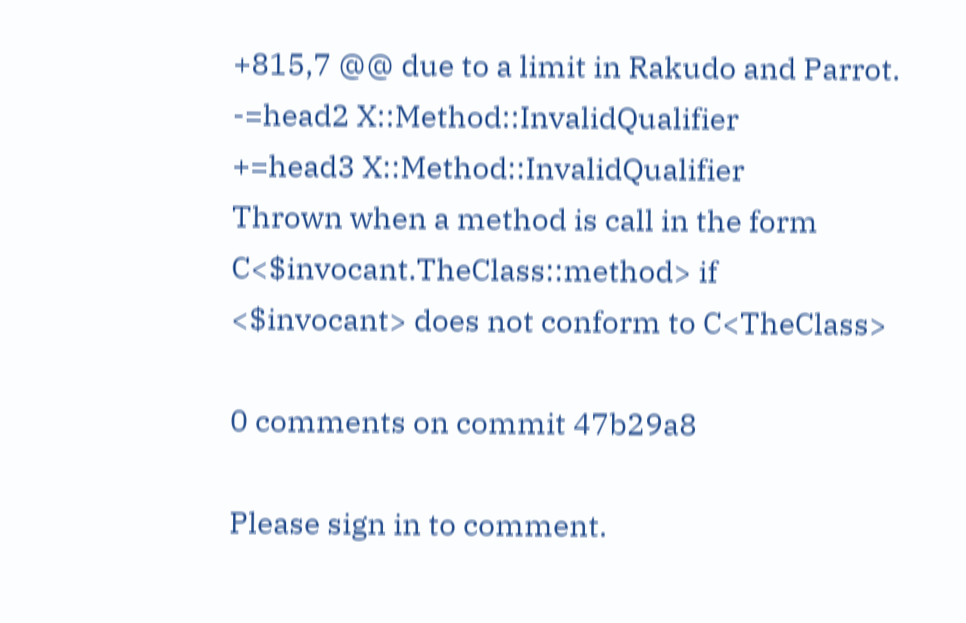+815,7 @@ due to a limit in Rakudo and Parrot.
-=head2 X::Method::InvalidQualifier
+=head3 X::Method::InvalidQualifier
Thrown when a method is call in the form C<$invocant.TheClass::method> if
<$invocant> does not conform to C<TheClass>

0 comments on commit 47b29a8

Please sign in to comment.